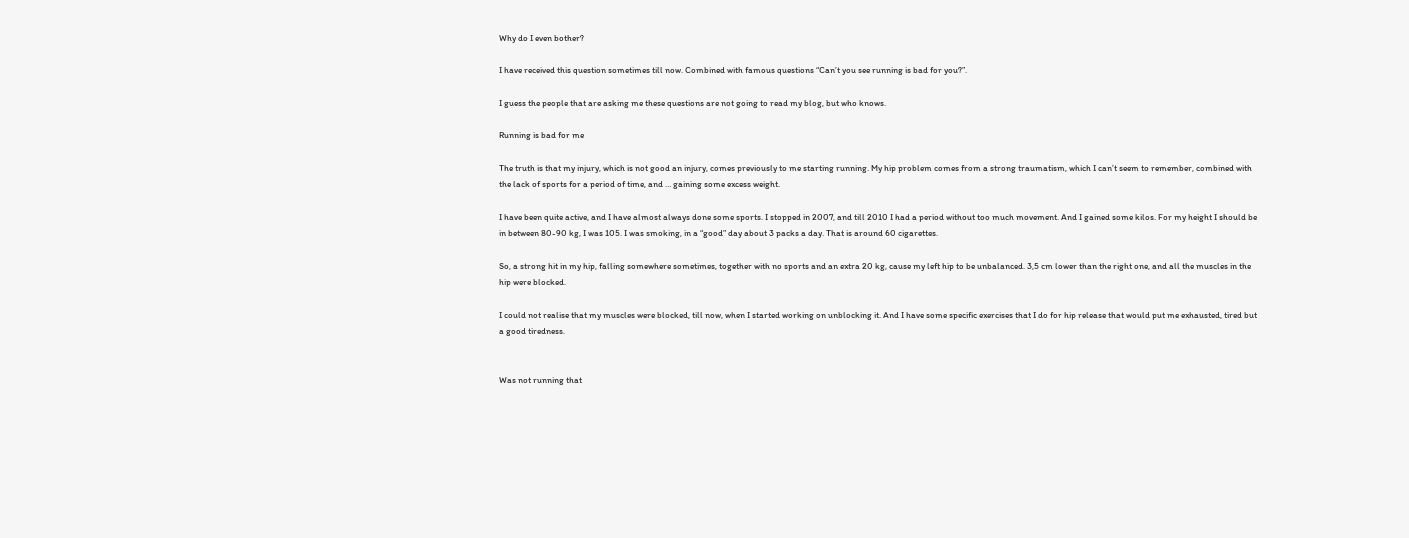Why do I even bother?

I have received this question sometimes till now. Combined with famous questions “Can’t you see running is bad for you?”.

I guess the people that are asking me these questions are not going to read my blog, but who knows.

Running is bad for me

The truth is that my injury, which is not good an injury, comes previously to me starting running. My hip problem comes from a strong traumatism, which I can’t seem to remember, combined with the lack of sports for a period of time, and … gaining some excess weight.

I have been quite active, and I have almost always done some sports. I stopped in 2007, and till 2010 I had a period without too much movement. And I gained some kilos. For my height I should be in between 80-90 kg, I was 105. I was smoking, in a “good” day about 3 packs a day. That is around 60 cigarettes.

So, a strong hit in my hip, falling somewhere sometimes, together with no sports and an extra 20 kg, cause my left hip to be unbalanced. 3,5 cm lower than the right one, and all the muscles in the hip were blocked.

I could not realise that my muscles were blocked, till now, when I started working on unblocking it. And I have some specific exercises that I do for hip release that would put me exhausted, tired but a good tiredness.


Was not running that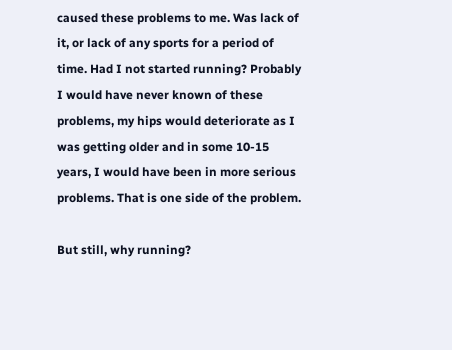caused these problems to me. Was lack of it, or lack of any sports for a period of time. Had I not started running? Probably I would have never known of these problems, my hips would deteriorate as I was getting older and in some 10-15 years, I would have been in more serious problems. That is one side of the problem.

But still, why running?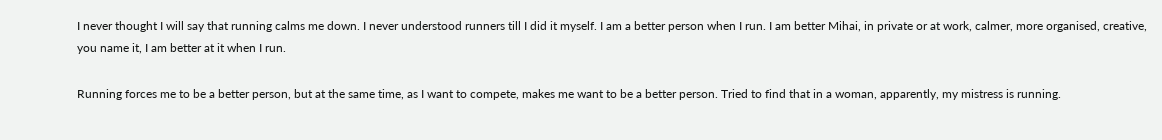I never thought I will say that running calms me down. I never understood runners till I did it myself. I am a better person when I run. I am better Mihai, in private or at work, calmer, more organised, creative, you name it, I am better at it when I run.

Running forces me to be a better person, but at the same time, as I want to compete, makes me want to be a better person. Tried to find that in a woman, apparently, my mistress is running.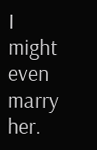I might even marry her.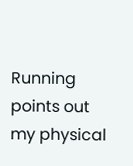Running points out my physical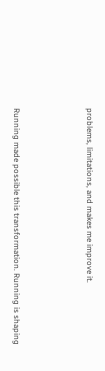problems, limitations, and makes me improve it.




Running made possible this transformation. Running is shaping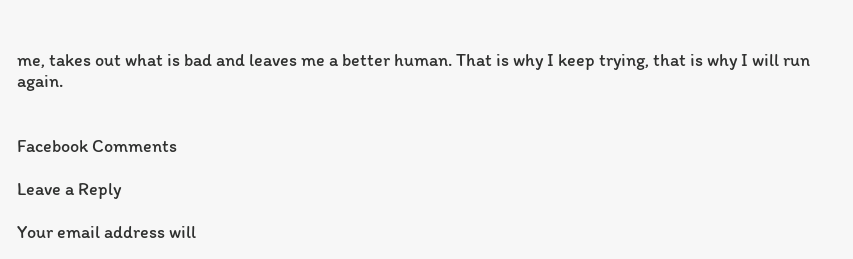me, takes out what is bad and leaves me a better human. That is why I keep trying, that is why I will run again.


Facebook Comments

Leave a Reply

Your email address will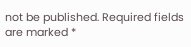not be published. Required fields are marked *